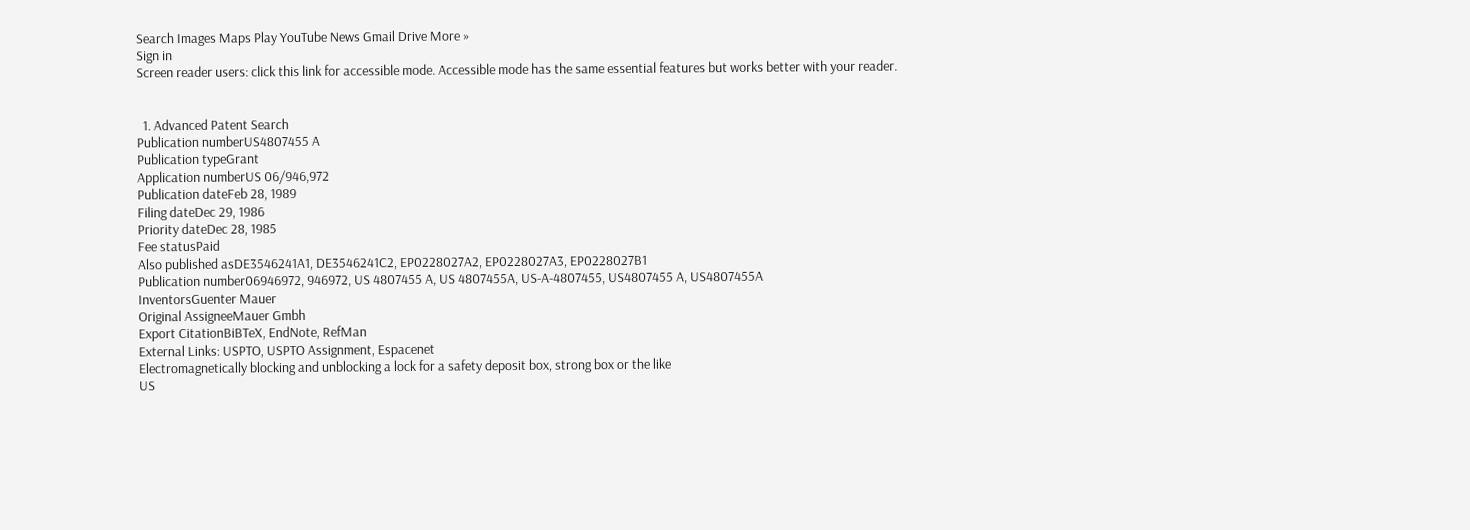Search Images Maps Play YouTube News Gmail Drive More »
Sign in
Screen reader users: click this link for accessible mode. Accessible mode has the same essential features but works better with your reader.


  1. Advanced Patent Search
Publication numberUS4807455 A
Publication typeGrant
Application numberUS 06/946,972
Publication dateFeb 28, 1989
Filing dateDec 29, 1986
Priority dateDec 28, 1985
Fee statusPaid
Also published asDE3546241A1, DE3546241C2, EP0228027A2, EP0228027A3, EP0228027B1
Publication number06946972, 946972, US 4807455 A, US 4807455A, US-A-4807455, US4807455 A, US4807455A
InventorsGuenter Mauer
Original AssigneeMauer Gmbh
Export CitationBiBTeX, EndNote, RefMan
External Links: USPTO, USPTO Assignment, Espacenet
Electromagnetically blocking and unblocking a lock for a safety deposit box, strong box or the like
US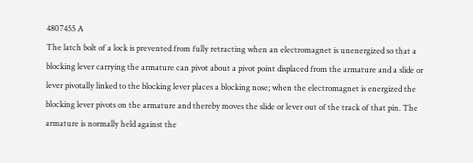4807455 A
The latch bolt of a lock is prevented from fully retracting when an electromagnet is unenergized so that a blocking lever carrying the armature can pivot about a pivot point displaced from the armature and a slide or lever pivotally linked to the blocking lever places a blocking nose; when the electromagnet is energized the blocking lever pivots on the armature and thereby moves the slide or lever out of the track of that pin. The armature is normally held against the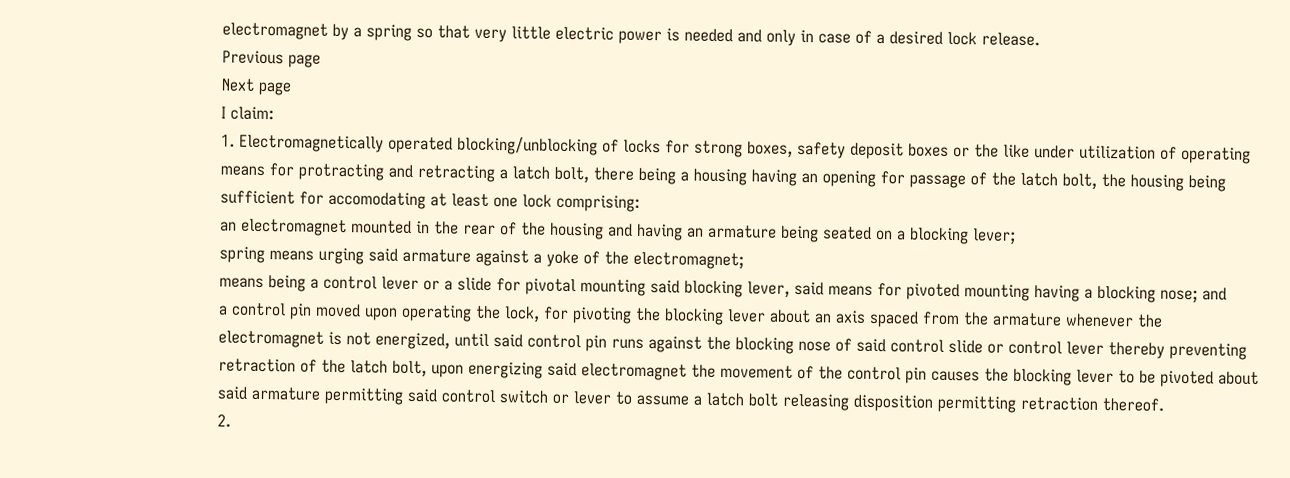electromagnet by a spring so that very little electric power is needed and only in case of a desired lock release.
Previous page
Next page
I claim:
1. Electromagnetically operated blocking/unblocking of locks for strong boxes, safety deposit boxes or the like under utilization of operating means for protracting and retracting a latch bolt, there being a housing having an opening for passage of the latch bolt, the housing being sufficient for accomodating at least one lock comprising:
an electromagnet mounted in the rear of the housing and having an armature being seated on a blocking lever;
spring means urging said armature against a yoke of the electromagnet;
means being a control lever or a slide for pivotal mounting said blocking lever, said means for pivoted mounting having a blocking nose; and
a control pin moved upon operating the lock, for pivoting the blocking lever about an axis spaced from the armature whenever the electromagnet is not energized, until said control pin runs against the blocking nose of said control slide or control lever thereby preventing retraction of the latch bolt, upon energizing said electromagnet the movement of the control pin causes the blocking lever to be pivoted about said armature permitting said control switch or lever to assume a latch bolt releasing disposition permitting retraction thereof.
2.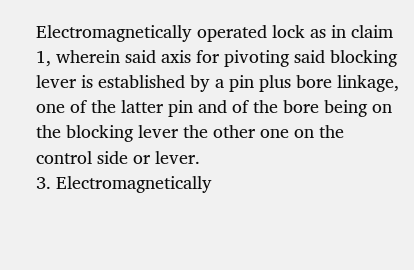Electromagnetically operated lock as in claim 1, wherein said axis for pivoting said blocking lever is established by a pin plus bore linkage, one of the latter pin and of the bore being on the blocking lever the other one on the control side or lever.
3. Electromagnetically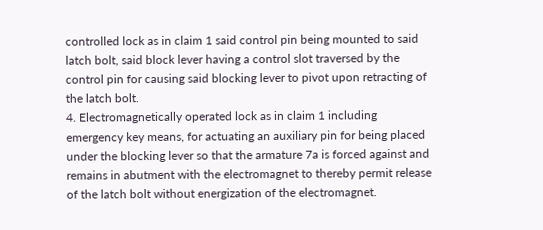controlled lock as in claim 1 said control pin being mounted to said latch bolt, said block lever having a control slot traversed by the control pin for causing said blocking lever to pivot upon retracting of the latch bolt.
4. Electromagnetically operated lock as in claim 1 including emergency key means, for actuating an auxiliary pin for being placed under the blocking lever so that the armature 7a is forced against and remains in abutment with the electromagnet to thereby permit release of the latch bolt without energization of the electromagnet.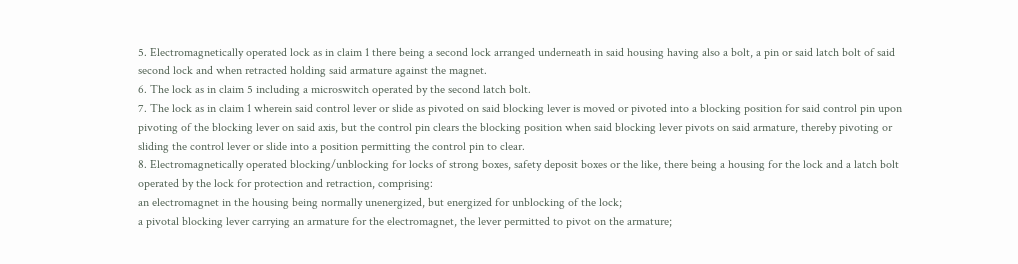5. Electromagnetically operated lock as in claim 1 there being a second lock arranged underneath in said housing having also a bolt, a pin or said latch bolt of said second lock and when retracted holding said armature against the magnet.
6. The lock as in claim 5 including a microswitch operated by the second latch bolt.
7. The lock as in claim 1 wherein said control lever or slide as pivoted on said blocking lever is moved or pivoted into a blocking position for said control pin upon pivoting of the blocking lever on said axis, but the control pin clears the blocking position when said blocking lever pivots on said armature, thereby pivoting or sliding the control lever or slide into a position permitting the control pin to clear.
8. Electromagnetically operated blocking/unblocking for locks of strong boxes, safety deposit boxes or the like, there being a housing for the lock and a latch bolt operated by the lock for protection and retraction, comprising:
an electromagnet in the housing being normally unenergized, but energized for unblocking of the lock;
a pivotal blocking lever carrying an armature for the electromagnet, the lever permitted to pivot on the armature;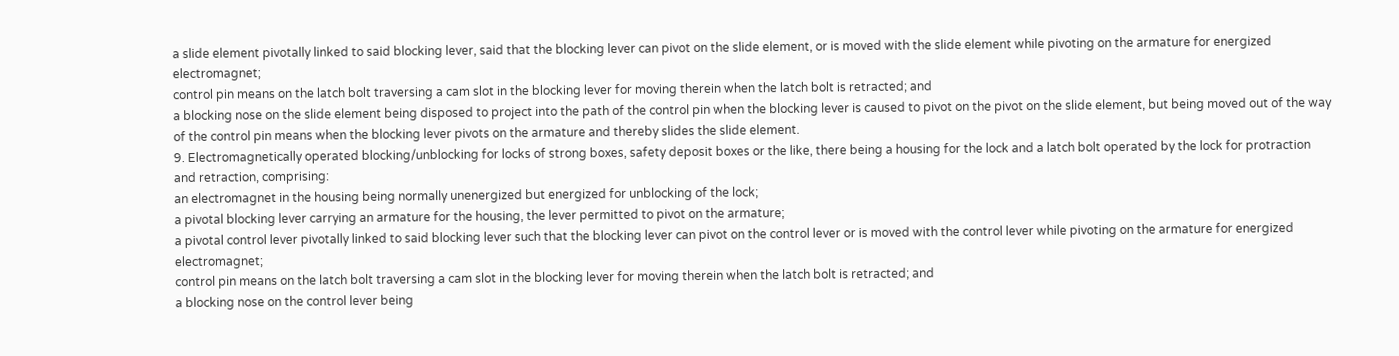a slide element pivotally linked to said blocking lever, said that the blocking lever can pivot on the slide element, or is moved with the slide element while pivoting on the armature for energized electromagnet;
control pin means on the latch bolt traversing a cam slot in the blocking lever for moving therein when the latch bolt is retracted; and
a blocking nose on the slide element being disposed to project into the path of the control pin when the blocking lever is caused to pivot on the pivot on the slide element, but being moved out of the way of the control pin means when the blocking lever pivots on the armature and thereby slides the slide element.
9. Electromagnetically operated blocking/unblocking for locks of strong boxes, safety deposit boxes or the like, there being a housing for the lock and a latch bolt operated by the lock for protraction and retraction, comprising:
an electromagnet in the housing being normally unenergized but energized for unblocking of the lock;
a pivotal blocking lever carrying an armature for the housing, the lever permitted to pivot on the armature;
a pivotal control lever pivotally linked to said blocking lever such that the blocking lever can pivot on the control lever or is moved with the control lever while pivoting on the armature for energized electromagnet;
control pin means on the latch bolt traversing a cam slot in the blocking lever for moving therein when the latch bolt is retracted; and
a blocking nose on the control lever being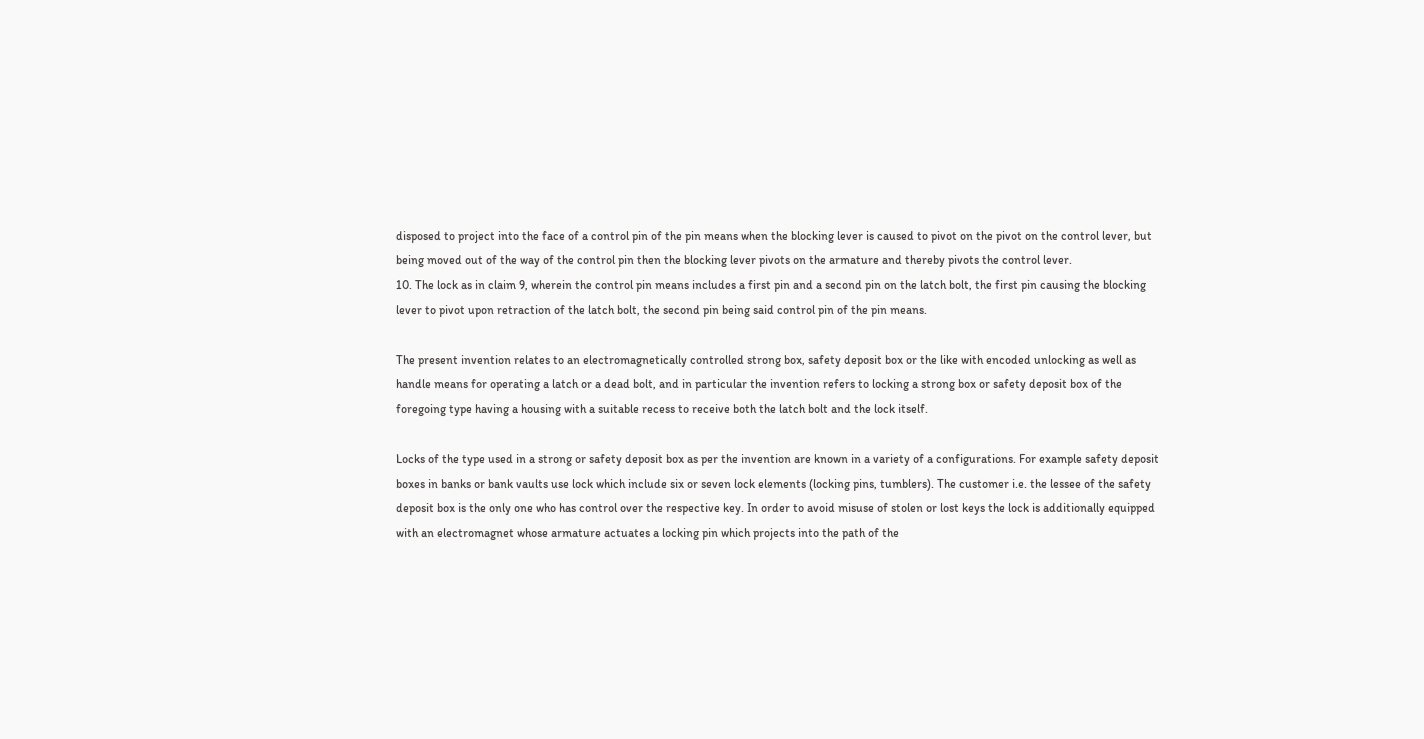disposed to project into the face of a control pin of the pin means when the blocking lever is caused to pivot on the pivot on the control lever, but being moved out of the way of the control pin then the blocking lever pivots on the armature and thereby pivots the control lever.
10. The lock as in claim 9, wherein the control pin means includes a first pin and a second pin on the latch bolt, the first pin causing the blocking lever to pivot upon retraction of the latch bolt, the second pin being said control pin of the pin means.

The present invention relates to an electromagnetically controlled strong box, safety deposit box or the like with encoded unlocking as well as handle means for operating a latch or a dead bolt, and in particular the invention refers to locking a strong box or safety deposit box of the foregoing type having a housing with a suitable recess to receive both the latch bolt and the lock itself.

Locks of the type used in a strong or safety deposit box as per the invention are known in a variety of a configurations. For example safety deposit boxes in banks or bank vaults use lock which include six or seven lock elements (locking pins, tumblers). The customer i.e. the lessee of the safety deposit box is the only one who has control over the respective key. In order to avoid misuse of stolen or lost keys the lock is additionally equipped with an electromagnet whose armature actuates a locking pin which projects into the path of the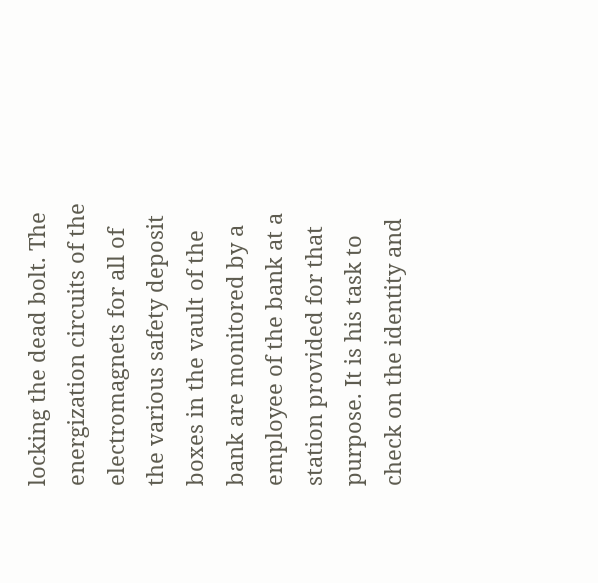locking the dead bolt. The energization circuits of the electromagnets for all of the various safety deposit boxes in the vault of the bank are monitored by a employee of the bank at a station provided for that purpose. It is his task to check on the identity and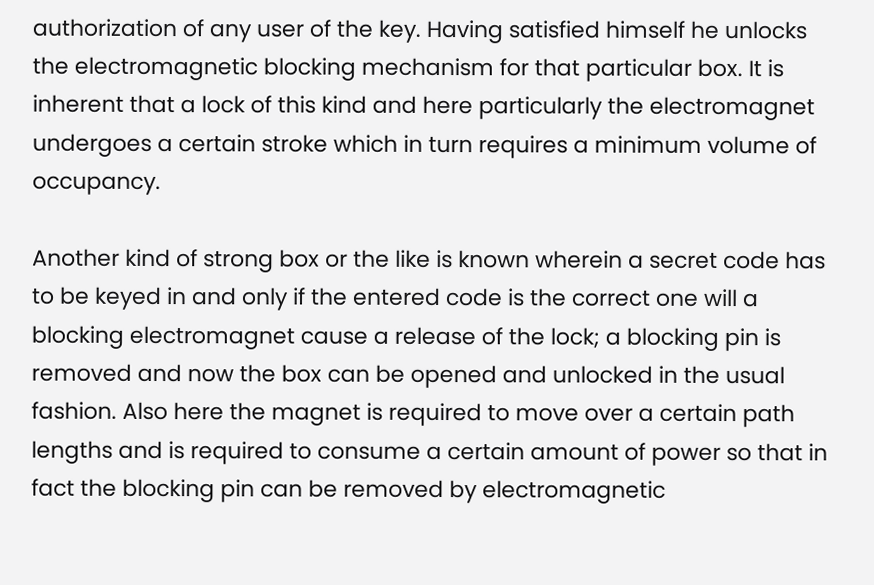authorization of any user of the key. Having satisfied himself he unlocks the electromagnetic blocking mechanism for that particular box. It is inherent that a lock of this kind and here particularly the electromagnet undergoes a certain stroke which in turn requires a minimum volume of occupancy.

Another kind of strong box or the like is known wherein a secret code has to be keyed in and only if the entered code is the correct one will a blocking electromagnet cause a release of the lock; a blocking pin is removed and now the box can be opened and unlocked in the usual fashion. Also here the magnet is required to move over a certain path lengths and is required to consume a certain amount of power so that in fact the blocking pin can be removed by electromagnetic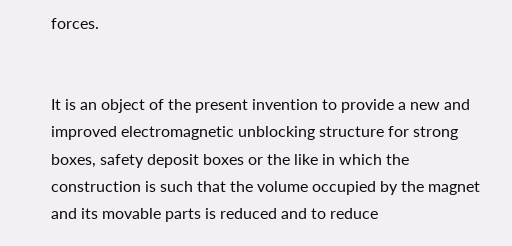forces.


It is an object of the present invention to provide a new and improved electromagnetic unblocking structure for strong boxes, safety deposit boxes or the like in which the construction is such that the volume occupied by the magnet and its movable parts is reduced and to reduce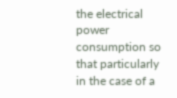the electrical power consumption so that particularly in the case of a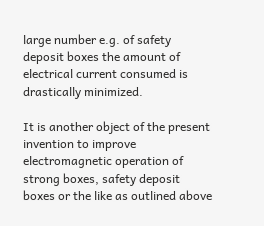large number e.g. of safety deposit boxes the amount of electrical current consumed is drastically minimized.

It is another object of the present invention to improve electromagnetic operation of strong boxes, safety deposit boxes or the like as outlined above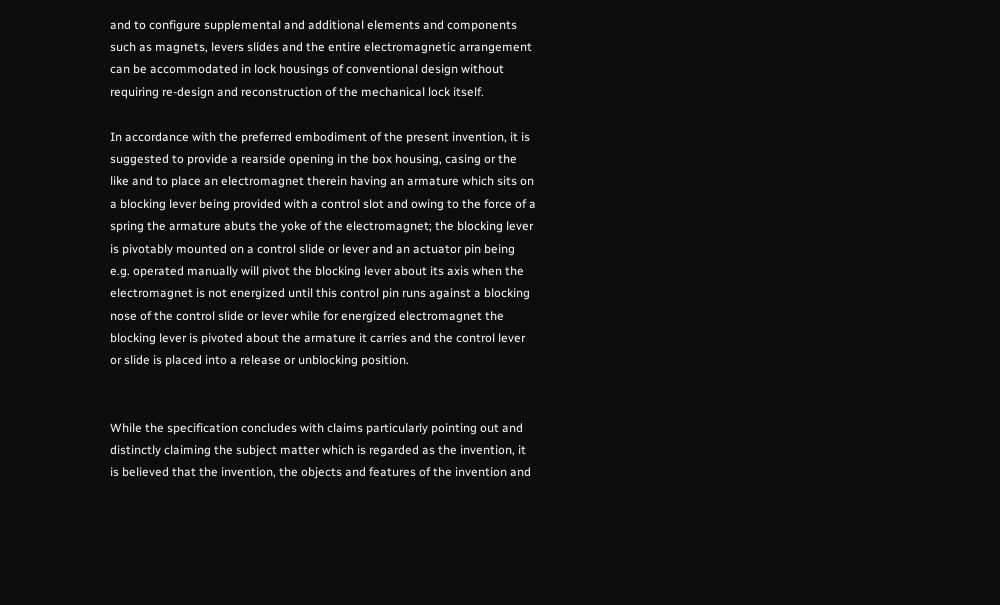and to configure supplemental and additional elements and components such as magnets, levers slides and the entire electromagnetic arrangement can be accommodated in lock housings of conventional design without requiring re-design and reconstruction of the mechanical lock itself.

In accordance with the preferred embodiment of the present invention, it is suggested to provide a rearside opening in the box housing, casing or the like and to place an electromagnet therein having an armature which sits on a blocking lever being provided with a control slot and owing to the force of a spring the armature abuts the yoke of the electromagnet; the blocking lever is pivotably mounted on a control slide or lever and an actuator pin being e.g. operated manually will pivot the blocking lever about its axis when the electromagnet is not energized until this control pin runs against a blocking nose of the control slide or lever while for energized electromagnet the blocking lever is pivoted about the armature it carries and the control lever or slide is placed into a release or unblocking position.


While the specification concludes with claims particularly pointing out and distinctly claiming the subject matter which is regarded as the invention, it is believed that the invention, the objects and features of the invention and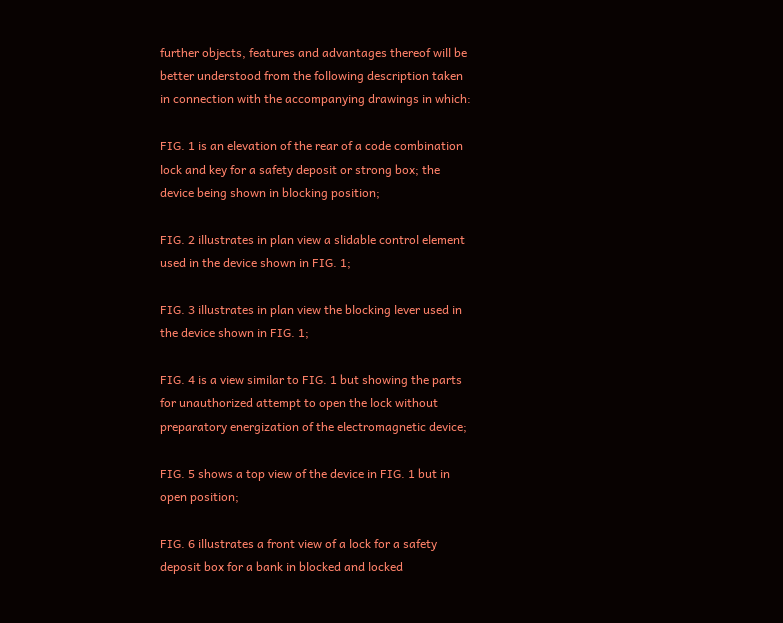further objects, features and advantages thereof will be better understood from the following description taken in connection with the accompanying drawings in which:

FIG. 1 is an elevation of the rear of a code combination lock and key for a safety deposit or strong box; the device being shown in blocking position;

FIG. 2 illustrates in plan view a slidable control element used in the device shown in FIG. 1;

FIG. 3 illustrates in plan view the blocking lever used in the device shown in FIG. 1;

FIG. 4 is a view similar to FIG. 1 but showing the parts for unauthorized attempt to open the lock without preparatory energization of the electromagnetic device;

FIG. 5 shows a top view of the device in FIG. 1 but in open position;

FIG. 6 illustrates a front view of a lock for a safety deposit box for a bank in blocked and locked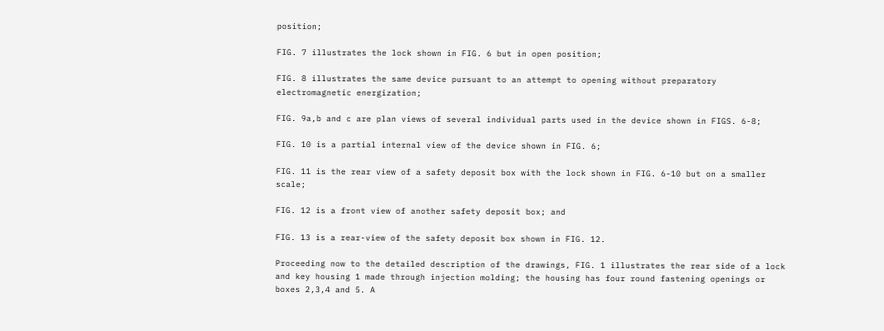position;

FIG. 7 illustrates the lock shown in FIG. 6 but in open position;

FIG. 8 illustrates the same device pursuant to an attempt to opening without preparatory electromagnetic energization;

FIG. 9a,b and c are plan views of several individual parts used in the device shown in FIGS. 6-8;

FIG. 10 is a partial internal view of the device shown in FIG. 6;

FIG. 11 is the rear view of a safety deposit box with the lock shown in FIG. 6-10 but on a smaller scale;

FIG. 12 is a front view of another safety deposit box; and

FIG. 13 is a rear-view of the safety deposit box shown in FIG. 12.

Proceeding now to the detailed description of the drawings, FIG. 1 illustrates the rear side of a lock and key housing 1 made through injection molding; the housing has four round fastening openings or boxes 2,3,4 and 5. A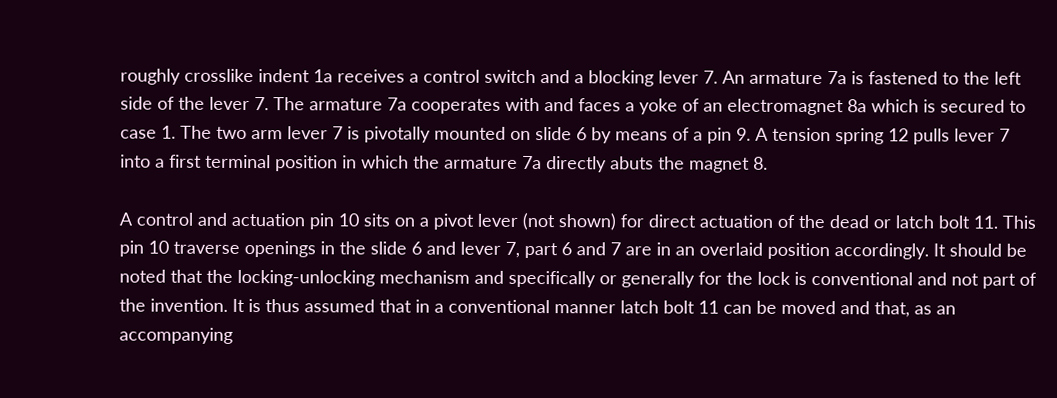roughly crosslike indent 1a receives a control switch and a blocking lever 7. An armature 7a is fastened to the left side of the lever 7. The armature 7a cooperates with and faces a yoke of an electromagnet 8a which is secured to case 1. The two arm lever 7 is pivotally mounted on slide 6 by means of a pin 9. A tension spring 12 pulls lever 7 into a first terminal position in which the armature 7a directly abuts the magnet 8.

A control and actuation pin 10 sits on a pivot lever (not shown) for direct actuation of the dead or latch bolt 11. This pin 10 traverse openings in the slide 6 and lever 7, part 6 and 7 are in an overlaid position accordingly. It should be noted that the locking-unlocking mechanism and specifically or generally for the lock is conventional and not part of the invention. It is thus assumed that in a conventional manner latch bolt 11 can be moved and that, as an accompanying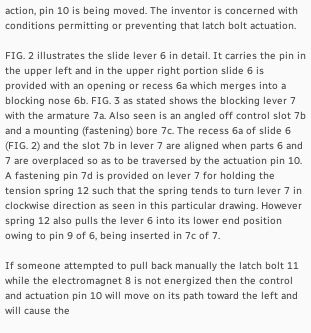action, pin 10 is being moved. The inventor is concerned with conditions permitting or preventing that latch bolt actuation.

FIG. 2 illustrates the slide lever 6 in detail. It carries the pin in the upper left and in the upper right portion slide 6 is provided with an opening or recess 6a which merges into a blocking nose 6b. FIG. 3 as stated shows the blocking lever 7 with the armature 7a. Also seen is an angled off control slot 7b and a mounting (fastening) bore 7c. The recess 6a of slide 6 (FIG. 2) and the slot 7b in lever 7 are aligned when parts 6 and 7 are overplaced so as to be traversed by the actuation pin 10. A fastening pin 7d is provided on lever 7 for holding the tension spring 12 such that the spring tends to turn lever 7 in clockwise direction as seen in this particular drawing. However spring 12 also pulls the lever 6 into its lower end position owing to pin 9 of 6, being inserted in 7c of 7.

If someone attempted to pull back manually the latch bolt 11 while the electromagnet 8 is not energized then the control and actuation pin 10 will move on its path toward the left and will cause the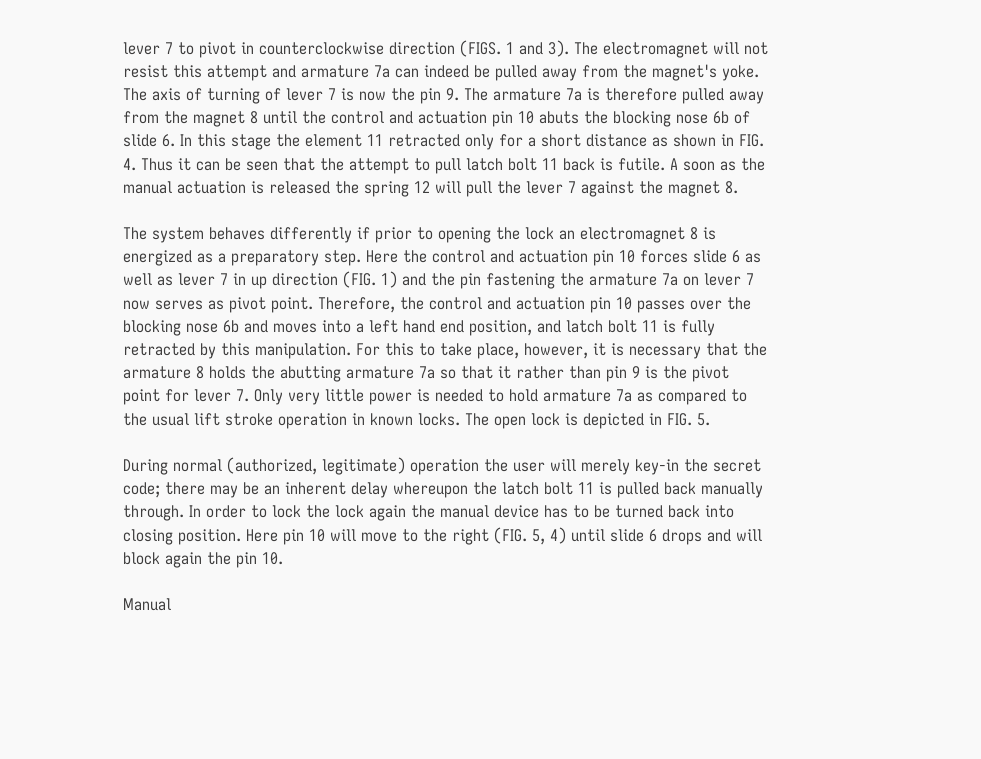lever 7 to pivot in counterclockwise direction (FIGS. 1 and 3). The electromagnet will not resist this attempt and armature 7a can indeed be pulled away from the magnet's yoke. The axis of turning of lever 7 is now the pin 9. The armature 7a is therefore pulled away from the magnet 8 until the control and actuation pin 10 abuts the blocking nose 6b of slide 6. In this stage the element 11 retracted only for a short distance as shown in FIG. 4. Thus it can be seen that the attempt to pull latch bolt 11 back is futile. A soon as the manual actuation is released the spring 12 will pull the lever 7 against the magnet 8.

The system behaves differently if prior to opening the lock an electromagnet 8 is energized as a preparatory step. Here the control and actuation pin 10 forces slide 6 as well as lever 7 in up direction (FIG. 1) and the pin fastening the armature 7a on lever 7 now serves as pivot point. Therefore, the control and actuation pin 10 passes over the blocking nose 6b and moves into a left hand end position, and latch bolt 11 is fully retracted by this manipulation. For this to take place, however, it is necessary that the armature 8 holds the abutting armature 7a so that it rather than pin 9 is the pivot point for lever 7. Only very little power is needed to hold armature 7a as compared to the usual lift stroke operation in known locks. The open lock is depicted in FIG. 5.

During normal (authorized, legitimate) operation the user will merely key-in the secret code; there may be an inherent delay whereupon the latch bolt 11 is pulled back manually through. In order to lock the lock again the manual device has to be turned back into closing position. Here pin 10 will move to the right (FIG. 5, 4) until slide 6 drops and will block again the pin 10.

Manual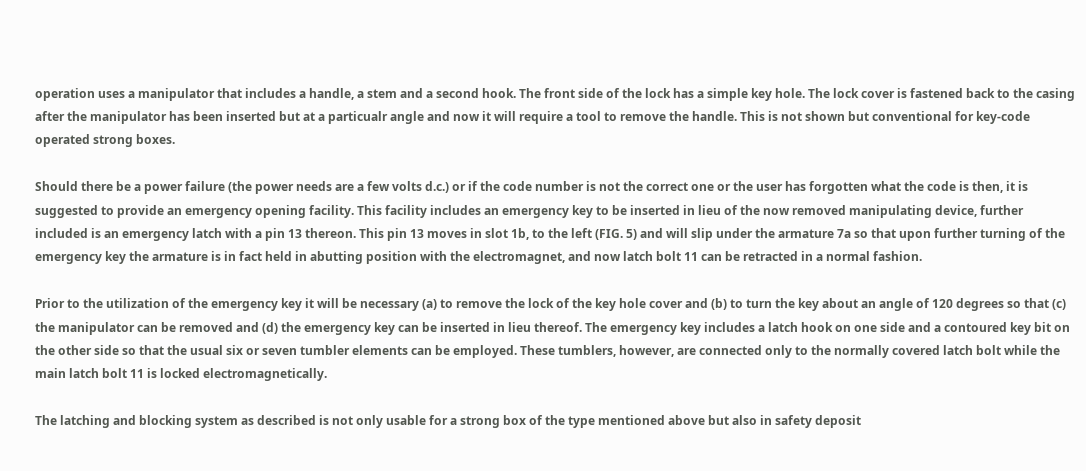operation uses a manipulator that includes a handle, a stem and a second hook. The front side of the lock has a simple key hole. The lock cover is fastened back to the casing after the manipulator has been inserted but at a particualr angle and now it will require a tool to remove the handle. This is not shown but conventional for key-code operated strong boxes.

Should there be a power failure (the power needs are a few volts d.c.) or if the code number is not the correct one or the user has forgotten what the code is then, it is suggested to provide an emergency opening facility. This facility includes an emergency key to be inserted in lieu of the now removed manipulating device, further included is an emergency latch with a pin 13 thereon. This pin 13 moves in slot 1b, to the left (FIG. 5) and will slip under the armature 7a so that upon further turning of the emergency key the armature is in fact held in abutting position with the electromagnet, and now latch bolt 11 can be retracted in a normal fashion.

Prior to the utilization of the emergency key it will be necessary (a) to remove the lock of the key hole cover and (b) to turn the key about an angle of 120 degrees so that (c) the manipulator can be removed and (d) the emergency key can be inserted in lieu thereof. The emergency key includes a latch hook on one side and a contoured key bit on the other side so that the usual six or seven tumbler elements can be employed. These tumblers, however, are connected only to the normally covered latch bolt while the main latch bolt 11 is locked electromagnetically.

The latching and blocking system as described is not only usable for a strong box of the type mentioned above but also in safety deposit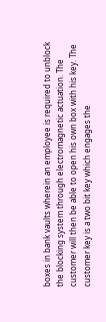boxes in bank vaults wherein an employee is required to unblock the blocking system through electromagnetic actuation. The customer will then be able to open his own box with his key. The customer key is a two bit key which engages the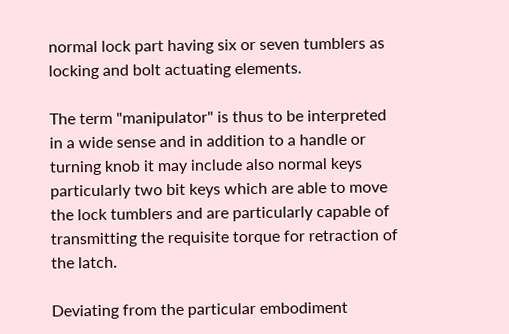normal lock part having six or seven tumblers as locking and bolt actuating elements.

The term "manipulator" is thus to be interpreted in a wide sense and in addition to a handle or turning knob it may include also normal keys particularly two bit keys which are able to move the lock tumblers and are particularly capable of transmitting the requisite torque for retraction of the latch.

Deviating from the particular embodiment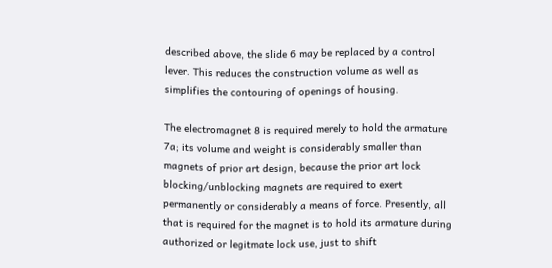described above, the slide 6 may be replaced by a control lever. This reduces the construction volume as well as simplifies the contouring of openings of housing.

The electromagnet 8 is required merely to hold the armature 7a; its volume and weight is considerably smaller than magnets of prior art design, because the prior art lock blocking/unblocking magnets are required to exert permanently or considerably a means of force. Presently, all that is required for the magnet is to hold its armature during authorized or legitmate lock use, just to shift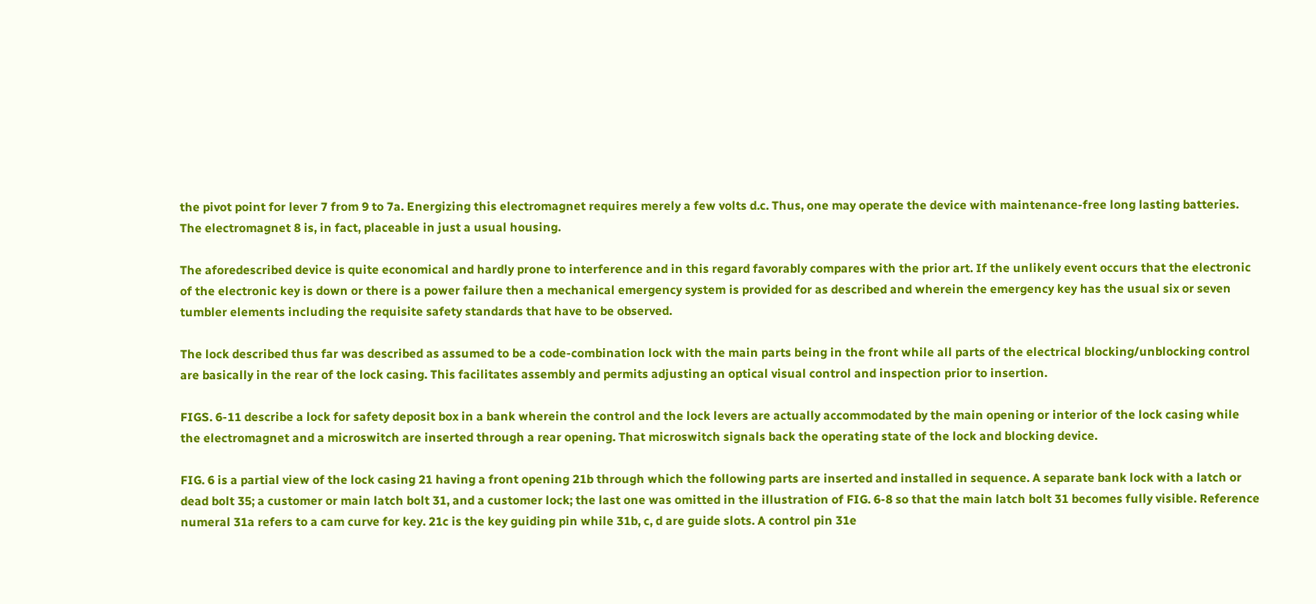the pivot point for lever 7 from 9 to 7a. Energizing this electromagnet requires merely a few volts d.c. Thus, one may operate the device with maintenance-free long lasting batteries. The electromagnet 8 is, in fact, placeable in just a usual housing.

The aforedescribed device is quite economical and hardly prone to interference and in this regard favorably compares with the prior art. If the unlikely event occurs that the electronic of the electronic key is down or there is a power failure then a mechanical emergency system is provided for as described and wherein the emergency key has the usual six or seven tumbler elements including the requisite safety standards that have to be observed.

The lock described thus far was described as assumed to be a code-combination lock with the main parts being in the front while all parts of the electrical blocking/unblocking control are basically in the rear of the lock casing. This facilitates assembly and permits adjusting an optical visual control and inspection prior to insertion.

FIGS. 6-11 describe a lock for safety deposit box in a bank wherein the control and the lock levers are actually accommodated by the main opening or interior of the lock casing while the electromagnet and a microswitch are inserted through a rear opening. That microswitch signals back the operating state of the lock and blocking device.

FIG. 6 is a partial view of the lock casing 21 having a front opening 21b through which the following parts are inserted and installed in sequence. A separate bank lock with a latch or dead bolt 35; a customer or main latch bolt 31, and a customer lock; the last one was omitted in the illustration of FIG. 6-8 so that the main latch bolt 31 becomes fully visible. Reference numeral 31a refers to a cam curve for key. 21c is the key guiding pin while 31b, c, d are guide slots. A control pin 31e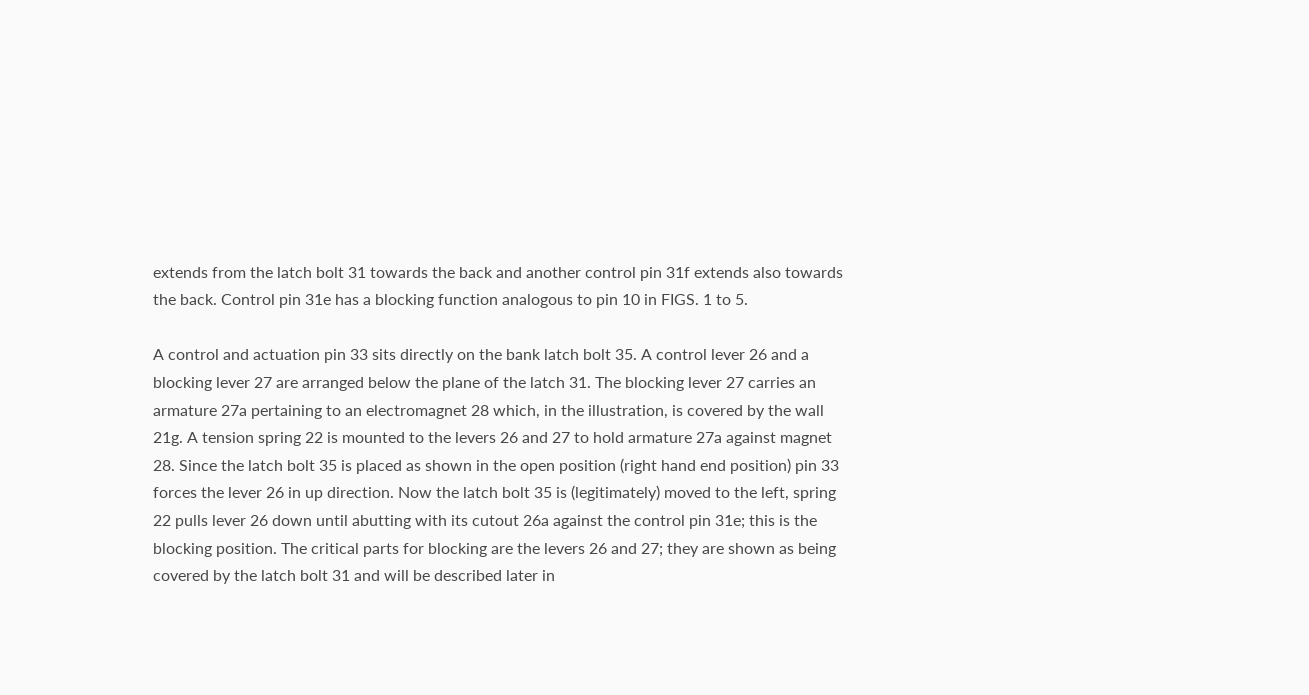extends from the latch bolt 31 towards the back and another control pin 31f extends also towards the back. Control pin 31e has a blocking function analogous to pin 10 in FIGS. 1 to 5.

A control and actuation pin 33 sits directly on the bank latch bolt 35. A control lever 26 and a blocking lever 27 are arranged below the plane of the latch 31. The blocking lever 27 carries an armature 27a pertaining to an electromagnet 28 which, in the illustration, is covered by the wall 21g. A tension spring 22 is mounted to the levers 26 and 27 to hold armature 27a against magnet 28. Since the latch bolt 35 is placed as shown in the open position (right hand end position) pin 33 forces the lever 26 in up direction. Now the latch bolt 35 is (legitimately) moved to the left, spring 22 pulls lever 26 down until abutting with its cutout 26a against the control pin 31e; this is the blocking position. The critical parts for blocking are the levers 26 and 27; they are shown as being covered by the latch bolt 31 and will be described later in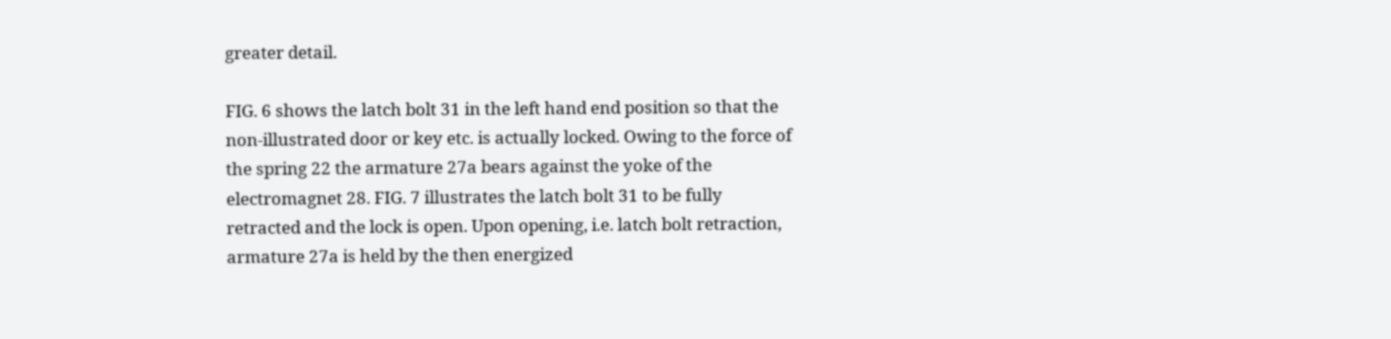greater detail.

FIG. 6 shows the latch bolt 31 in the left hand end position so that the non-illustrated door or key etc. is actually locked. Owing to the force of the spring 22 the armature 27a bears against the yoke of the electromagnet 28. FIG. 7 illustrates the latch bolt 31 to be fully retracted and the lock is open. Upon opening, i.e. latch bolt retraction, armature 27a is held by the then energized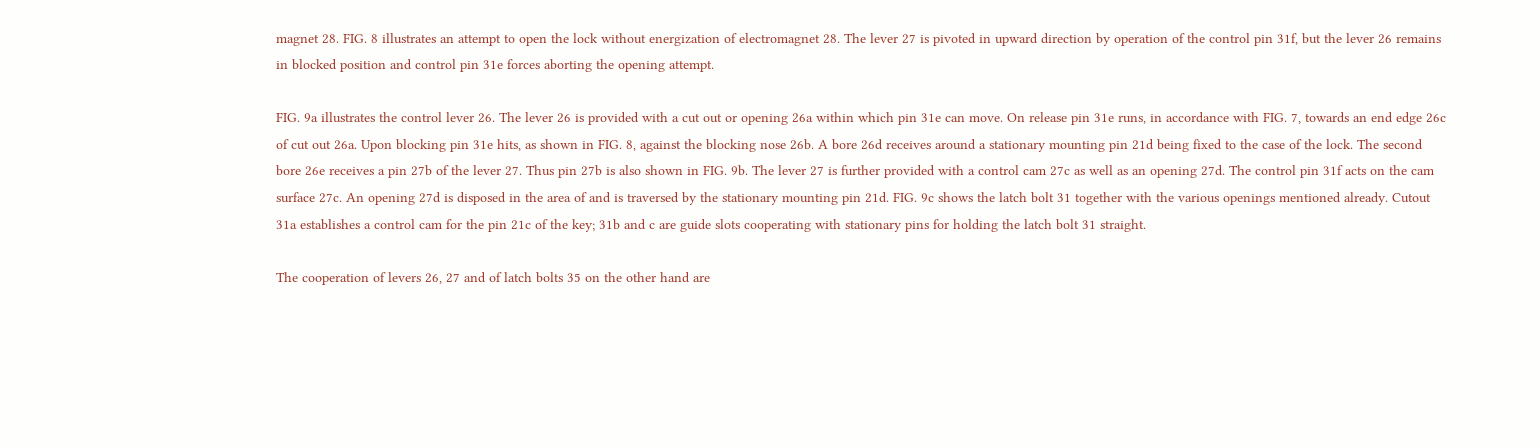magnet 28. FIG. 8 illustrates an attempt to open the lock without energization of electromagnet 28. The lever 27 is pivoted in upward direction by operation of the control pin 31f, but the lever 26 remains in blocked position and control pin 31e forces aborting the opening attempt.

FIG. 9a illustrates the control lever 26. The lever 26 is provided with a cut out or opening 26a within which pin 31e can move. On release pin 31e runs, in accordance with FIG. 7, towards an end edge 26c of cut out 26a. Upon blocking pin 31e hits, as shown in FIG. 8, against the blocking nose 26b. A bore 26d receives around a stationary mounting pin 21d being fixed to the case of the lock. The second bore 26e receives a pin 27b of the lever 27. Thus pin 27b is also shown in FIG. 9b. The lever 27 is further provided with a control cam 27c as well as an opening 27d. The control pin 31f acts on the cam surface 27c. An opening 27d is disposed in the area of and is traversed by the stationary mounting pin 21d. FIG. 9c shows the latch bolt 31 together with the various openings mentioned already. Cutout 31a establishes a control cam for the pin 21c of the key; 31b and c are guide slots cooperating with stationary pins for holding the latch bolt 31 straight.

The cooperation of levers 26, 27 and of latch bolts 35 on the other hand are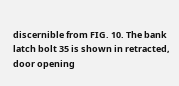discernible from FIG. 10. The bank latch bolt 35 is shown in retracted, door opening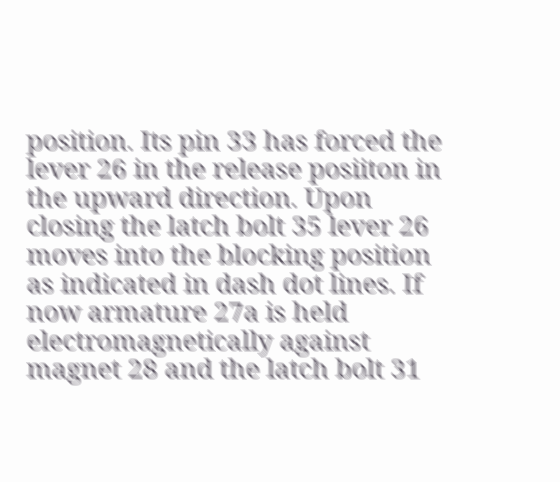position. Its pin 33 has forced the lever 26 in the release posiiton in the upward direction. Upon closing the latch bolt 35 lever 26 moves into the blocking position as indicated in dash dot lines. If now armature 27a is held electromagnetically against magnet 28 and the latch bolt 31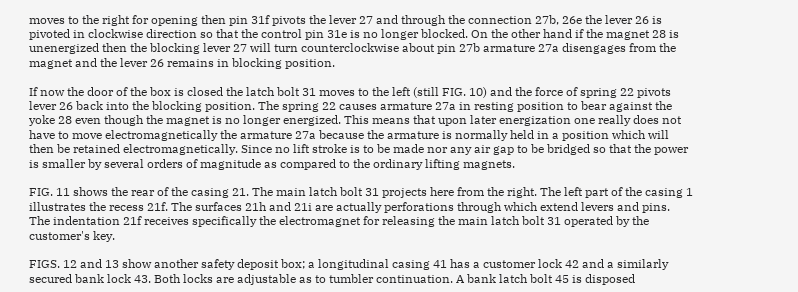moves to the right for opening then pin 31f pivots the lever 27 and through the connection 27b, 26e the lever 26 is pivoted in clockwise direction so that the control pin 31e is no longer blocked. On the other hand if the magnet 28 is unenergized then the blocking lever 27 will turn counterclockwise about pin 27b armature 27a disengages from the magnet and the lever 26 remains in blocking position.

If now the door of the box is closed the latch bolt 31 moves to the left (still FIG. 10) and the force of spring 22 pivots lever 26 back into the blocking position. The spring 22 causes armature 27a in resting position to bear against the yoke 28 even though the magnet is no longer energized. This means that upon later energization one really does not have to move electromagnetically the armature 27a because the armature is normally held in a position which will then be retained electromagnetically. Since no lift stroke is to be made nor any air gap to be bridged so that the power is smaller by several orders of magnitude as compared to the ordinary lifting magnets.

FIG. 11 shows the rear of the casing 21. The main latch bolt 31 projects here from the right. The left part of the casing 1 illustrates the recess 21f. The surfaces 21h and 21i are actually perforations through which extend levers and pins. The indentation 21f receives specifically the electromagnet for releasing the main latch bolt 31 operated by the customer's key.

FIGS. 12 and 13 show another safety deposit box; a longitudinal casing 41 has a customer lock 42 and a similarly secured bank lock 43. Both locks are adjustable as to tumbler continuation. A bank latch bolt 45 is disposed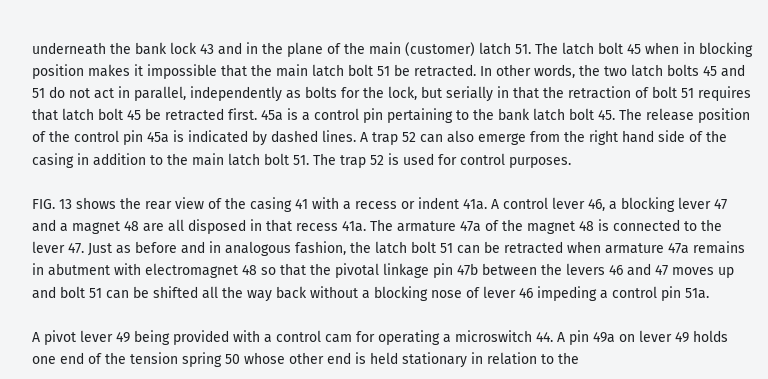underneath the bank lock 43 and in the plane of the main (customer) latch 51. The latch bolt 45 when in blocking position makes it impossible that the main latch bolt 51 be retracted. In other words, the two latch bolts 45 and 51 do not act in parallel, independently as bolts for the lock, but serially in that the retraction of bolt 51 requires that latch bolt 45 be retracted first. 45a is a control pin pertaining to the bank latch bolt 45. The release position of the control pin 45a is indicated by dashed lines. A trap 52 can also emerge from the right hand side of the casing in addition to the main latch bolt 51. The trap 52 is used for control purposes.

FIG. 13 shows the rear view of the casing 41 with a recess or indent 41a. A control lever 46, a blocking lever 47 and a magnet 48 are all disposed in that recess 41a. The armature 47a of the magnet 48 is connected to the lever 47. Just as before and in analogous fashion, the latch bolt 51 can be retracted when armature 47a remains in abutment with electromagnet 48 so that the pivotal linkage pin 47b between the levers 46 and 47 moves up and bolt 51 can be shifted all the way back without a blocking nose of lever 46 impeding a control pin 51a.

A pivot lever 49 being provided with a control cam for operating a microswitch 44. A pin 49a on lever 49 holds one end of the tension spring 50 whose other end is held stationary in relation to the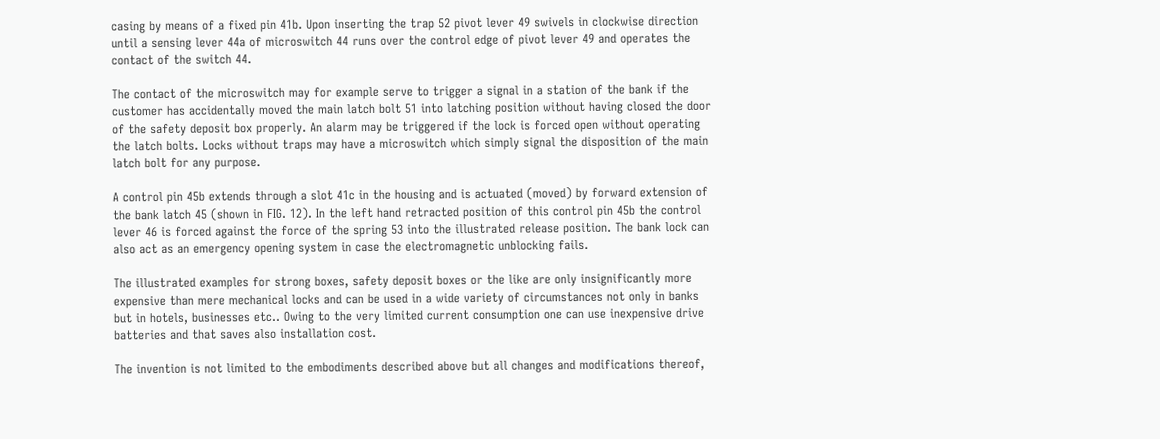casing by means of a fixed pin 41b. Upon inserting the trap 52 pivot lever 49 swivels in clockwise direction until a sensing lever 44a of microswitch 44 runs over the control edge of pivot lever 49 and operates the contact of the switch 44.

The contact of the microswitch may for example serve to trigger a signal in a station of the bank if the customer has accidentally moved the main latch bolt 51 into latching position without having closed the door of the safety deposit box properly. An alarm may be triggered if the lock is forced open without operating the latch bolts. Locks without traps may have a microswitch which simply signal the disposition of the main latch bolt for any purpose.

A control pin 45b extends through a slot 41c in the housing and is actuated (moved) by forward extension of the bank latch 45 (shown in FIG. 12). In the left hand retracted position of this control pin 45b the control lever 46 is forced against the force of the spring 53 into the illustrated release position. The bank lock can also act as an emergency opening system in case the electromagnetic unblocking fails.

The illustrated examples for strong boxes, safety deposit boxes or the like are only insignificantly more expensive than mere mechanical locks and can be used in a wide variety of circumstances not only in banks but in hotels, businesses etc.. Owing to the very limited current consumption one can use inexpensive drive batteries and that saves also installation cost.

The invention is not limited to the embodiments described above but all changes and modifications thereof,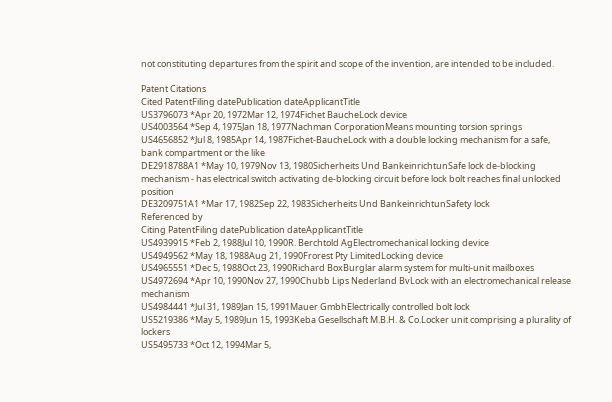not constituting departures from the spirit and scope of the invention, are intended to be included.

Patent Citations
Cited PatentFiling datePublication dateApplicantTitle
US3796073 *Apr 20, 1972Mar 12, 1974Fichet BaucheLock device
US4003564 *Sep 4, 1975Jan 18, 1977Nachman CorporationMeans mounting torsion springs
US4656852 *Jul 8, 1985Apr 14, 1987Fichet-BaucheLock with a double locking mechanism for a safe, bank compartment or the like
DE2918788A1 *May 10, 1979Nov 13, 1980Sicherheits Und BankeinrichtunSafe lock de-blocking mechanism - has electrical switch activating de-blocking circuit before lock bolt reaches final unlocked position
DE3209751A1 *Mar 17, 1982Sep 22, 1983Sicherheits Und BankeinrichtunSafety lock
Referenced by
Citing PatentFiling datePublication dateApplicantTitle
US4939915 *Feb 2, 1988Jul 10, 1990R. Berchtold AgElectromechanical locking device
US4949562 *May 18, 1988Aug 21, 1990Frorest Pty LimitedLocking device
US4965551 *Dec 5, 1988Oct 23, 1990Richard BoxBurglar alarm system for multi-unit mailboxes
US4972694 *Apr 10, 1990Nov 27, 1990Chubb Lips Nederland BvLock with an electromechanical release mechanism
US4984441 *Jul 31, 1989Jan 15, 1991Mauer GmbhElectrically controlled bolt lock
US5219386 *May 5, 1989Jun 15, 1993Keba Gesellschaft M.B.H. & Co.Locker unit comprising a plurality of lockers
US5495733 *Oct 12, 1994Mar 5,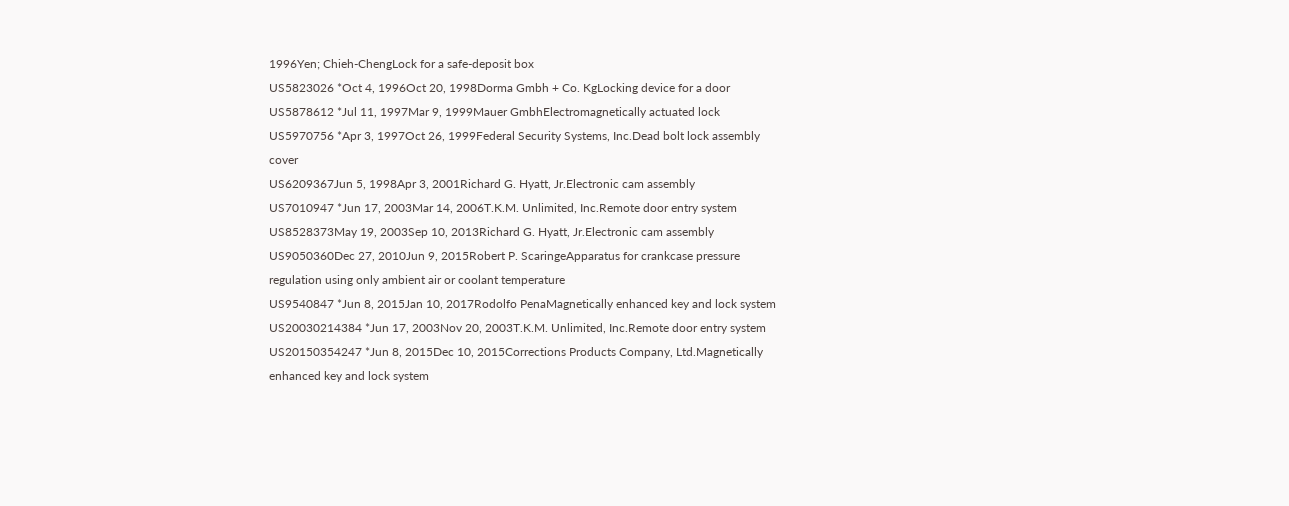1996Yen; Chieh-ChengLock for a safe-deposit box
US5823026 *Oct 4, 1996Oct 20, 1998Dorma Gmbh + Co. KgLocking device for a door
US5878612 *Jul 11, 1997Mar 9, 1999Mauer GmbhElectromagnetically actuated lock
US5970756 *Apr 3, 1997Oct 26, 1999Federal Security Systems, Inc.Dead bolt lock assembly cover
US6209367Jun 5, 1998Apr 3, 2001Richard G. Hyatt, Jr.Electronic cam assembly
US7010947 *Jun 17, 2003Mar 14, 2006T.K.M. Unlimited, Inc.Remote door entry system
US8528373May 19, 2003Sep 10, 2013Richard G. Hyatt, Jr.Electronic cam assembly
US9050360Dec 27, 2010Jun 9, 2015Robert P. ScaringeApparatus for crankcase pressure regulation using only ambient air or coolant temperature
US9540847 *Jun 8, 2015Jan 10, 2017Rodolfo PenaMagnetically enhanced key and lock system
US20030214384 *Jun 17, 2003Nov 20, 2003T.K.M. Unlimited, Inc.Remote door entry system
US20150354247 *Jun 8, 2015Dec 10, 2015Corrections Products Company, Ltd.Magnetically enhanced key and lock system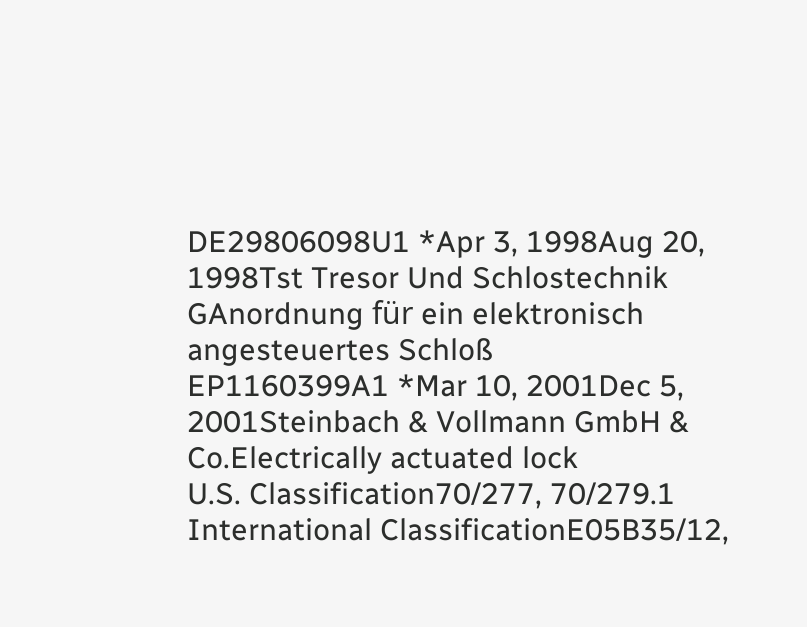DE29806098U1 *Apr 3, 1998Aug 20, 1998Tst Tresor Und Schlostechnik GAnordnung für ein elektronisch angesteuertes Schloß
EP1160399A1 *Mar 10, 2001Dec 5, 2001Steinbach & Vollmann GmbH & Co.Electrically actuated lock
U.S. Classification70/277, 70/279.1
International ClassificationE05B35/12,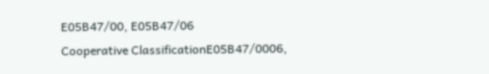E05B47/00, E05B47/06
Cooperative ClassificationE05B47/0006,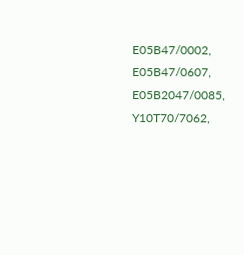E05B47/0002, E05B47/0607, E05B2047/0085, Y10T70/7062,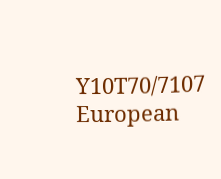Y10T70/7107
European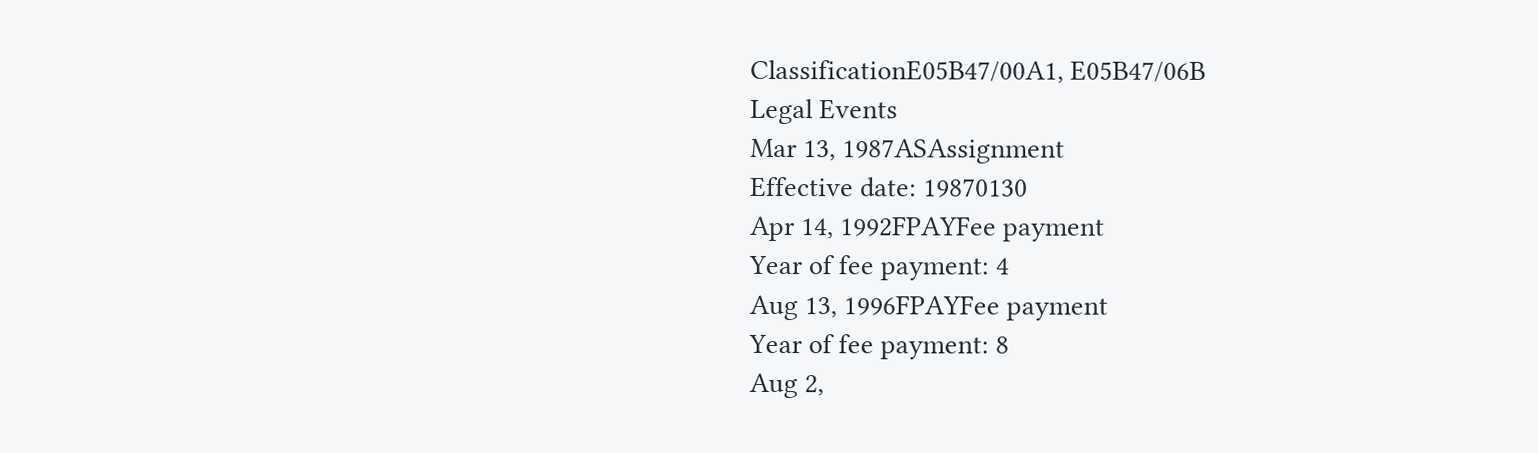ClassificationE05B47/00A1, E05B47/06B
Legal Events
Mar 13, 1987ASAssignment
Effective date: 19870130
Apr 14, 1992FPAYFee payment
Year of fee payment: 4
Aug 13, 1996FPAYFee payment
Year of fee payment: 8
Aug 2,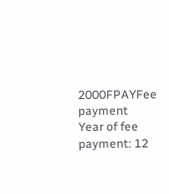2000FPAYFee payment
Year of fee payment: 12